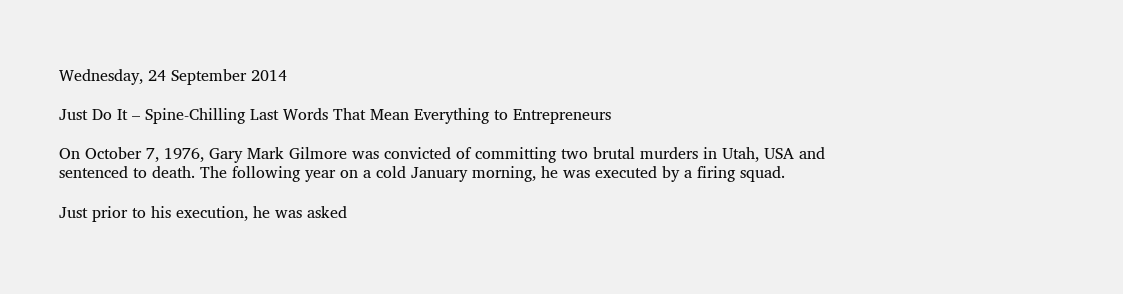Wednesday, 24 September 2014

Just Do It – Spine-Chilling Last Words That Mean Everything to Entrepreneurs

On October 7, 1976, Gary Mark Gilmore was convicted of committing two brutal murders in Utah, USA and sentenced to death. The following year on a cold January morning, he was executed by a firing squad.

Just prior to his execution, he was asked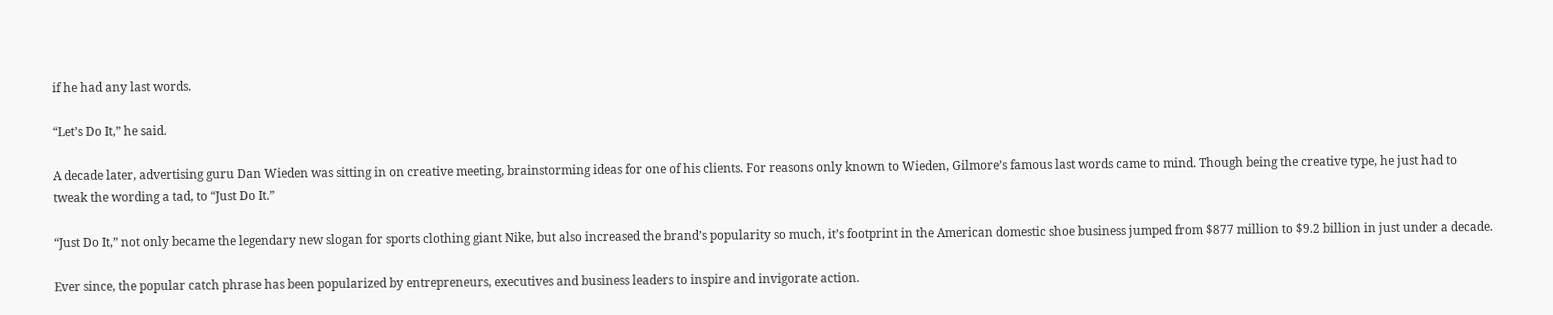if he had any last words.

“Let’s Do It,” he said.

A decade later, advertising guru Dan Wieden was sitting in on creative meeting, brainstorming ideas for one of his clients. For reasons only known to Wieden, Gilmore’s famous last words came to mind. Though being the creative type, he just had to tweak the wording a tad, to “Just Do It.”

“Just Do It,” not only became the legendary new slogan for sports clothing giant Nike, but also increased the brand’s popularity so much, it’s footprint in the American domestic shoe business jumped from $877 million to $9.2 billion in just under a decade.

Ever since, the popular catch phrase has been popularized by entrepreneurs, executives and business leaders to inspire and invigorate action.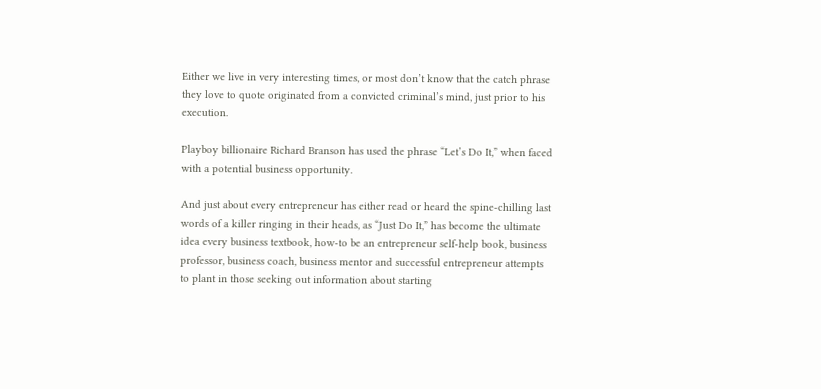Either we live in very interesting times, or most don’t know that the catch phrase they love to quote originated from a convicted criminal’s mind, just prior to his execution.

Playboy billionaire Richard Branson has used the phrase “Let’s Do It,” when faced with a potential business opportunity.

And just about every entrepreneur has either read or heard the spine-chilling last words of a killer ringing in their heads, as “Just Do It,” has become the ultimate idea every business textbook, how-to be an entrepreneur self-help book, business professor, business coach, business mentor and successful entrepreneur attempts to plant in those seeking out information about starting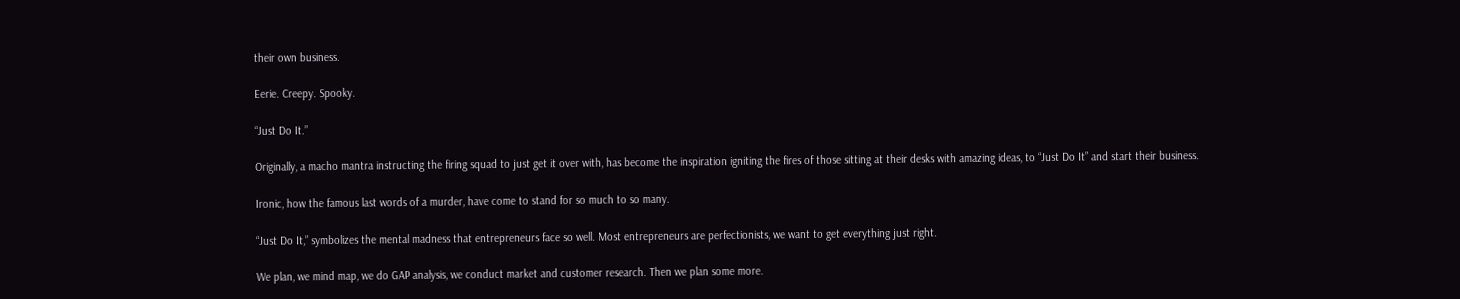their own business.

Eerie. Creepy. Spooky.

“Just Do It.”

Originally, a macho mantra instructing the firing squad to just get it over with, has become the inspiration igniting the fires of those sitting at their desks with amazing ideas, to “Just Do It” and start their business.

Ironic, how the famous last words of a murder, have come to stand for so much to so many.

“Just Do It,” symbolizes the mental madness that entrepreneurs face so well. Most entrepreneurs are perfectionists, we want to get everything just right.

We plan, we mind map, we do GAP analysis, we conduct market and customer research. Then we plan some more.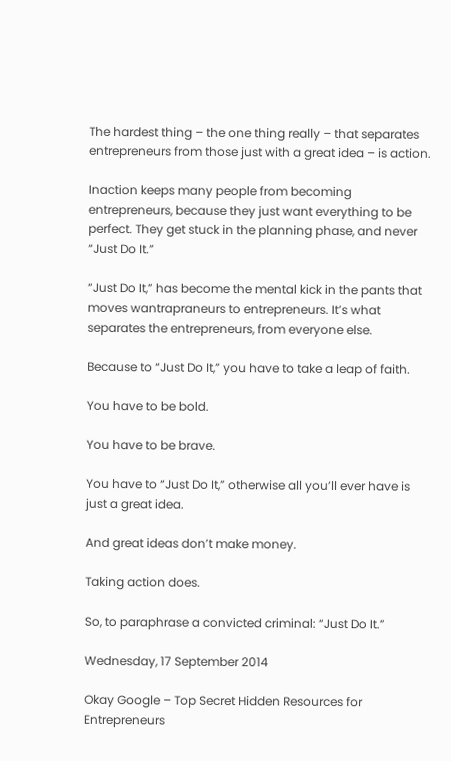The hardest thing – the one thing really – that separates entrepreneurs from those just with a great idea – is action.

Inaction keeps many people from becoming entrepreneurs, because they just want everything to be perfect. They get stuck in the planning phase, and never “Just Do It.”

“Just Do It,” has become the mental kick in the pants that moves wantrapraneurs to entrepreneurs. It’s what separates the entrepreneurs, from everyone else.

Because to “Just Do It,” you have to take a leap of faith.

You have to be bold.

You have to be brave.

You have to “Just Do It,” otherwise all you’ll ever have is just a great idea.

And great ideas don’t make money.

Taking action does.

So, to paraphrase a convicted criminal: “Just Do It.”

Wednesday, 17 September 2014

Okay Google – Top Secret Hidden Resources for Entrepreneurs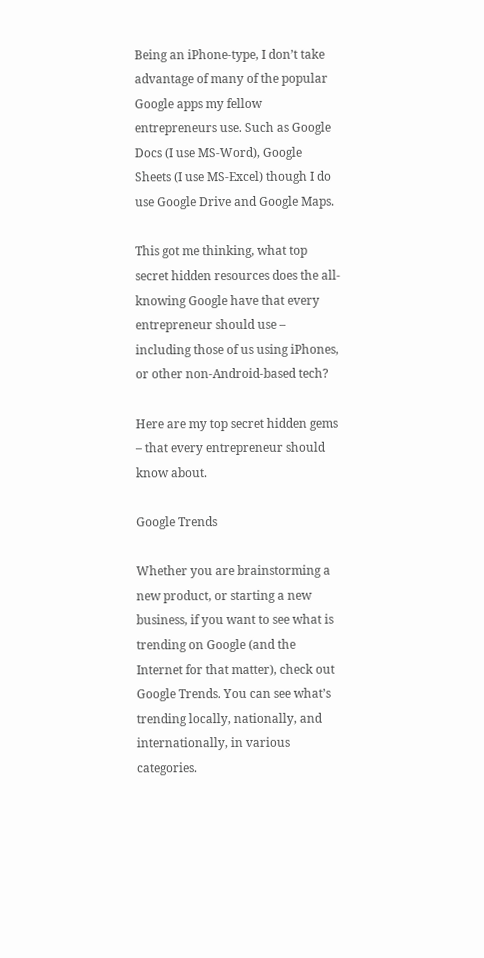Being an iPhone-type, I don’t take advantage of many of the popular Google apps my fellow entrepreneurs use. Such as Google Docs (I use MS-Word), Google Sheets (I use MS-Excel) though I do use Google Drive and Google Maps.

This got me thinking, what top secret hidden resources does the all-knowing Google have that every entrepreneur should use – including those of us using iPhones, or other non-Android-based tech?

Here are my top secret hidden gems – that every entrepreneur should know about.

Google Trends

Whether you are brainstorming a new product, or starting a new business, if you want to see what is trending on Google (and the Internet for that matter), check out Google Trends. You can see what’s trending locally, nationally, and internationally, in various categories.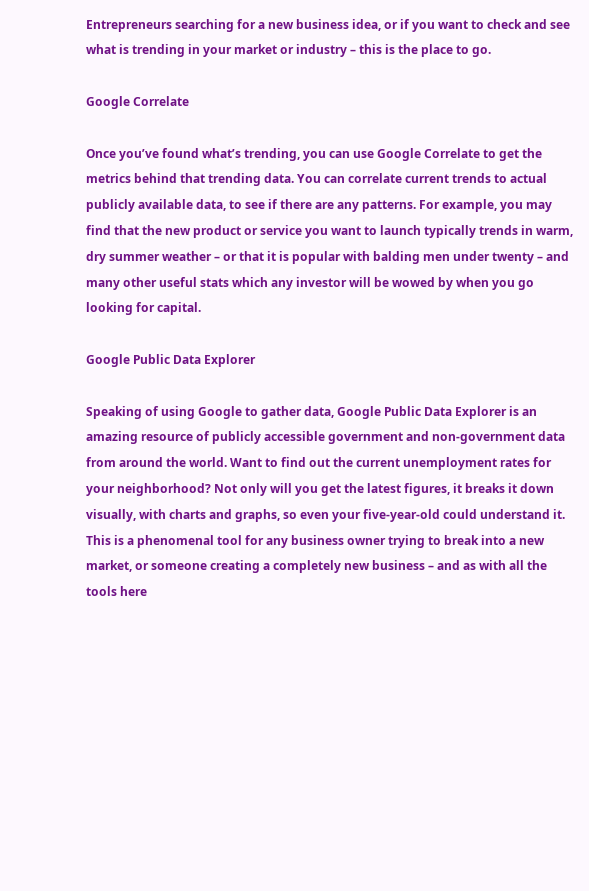Entrepreneurs searching for a new business idea, or if you want to check and see what is trending in your market or industry – this is the place to go.

Google Correlate

Once you’ve found what’s trending, you can use Google Correlate to get the metrics behind that trending data. You can correlate current trends to actual publicly available data, to see if there are any patterns. For example, you may find that the new product or service you want to launch typically trends in warm, dry summer weather – or that it is popular with balding men under twenty – and many other useful stats which any investor will be wowed by when you go looking for capital.

Google Public Data Explorer

Speaking of using Google to gather data, Google Public Data Explorer is an amazing resource of publicly accessible government and non-government data from around the world. Want to find out the current unemployment rates for your neighborhood? Not only will you get the latest figures, it breaks it down visually, with charts and graphs, so even your five-year-old could understand it. This is a phenomenal tool for any business owner trying to break into a new market, or someone creating a completely new business – and as with all the tools here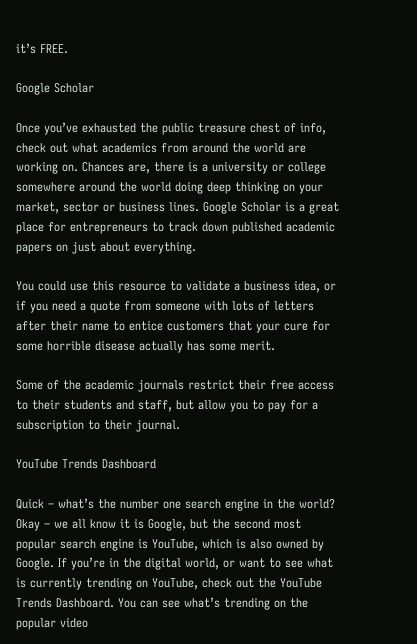it’s FREE.

Google Scholar

Once you’ve exhausted the public treasure chest of info, check out what academics from around the world are working on. Chances are, there is a university or college somewhere around the world doing deep thinking on your market, sector or business lines. Google Scholar is a great place for entrepreneurs to track down published academic papers on just about everything.

You could use this resource to validate a business idea, or if you need a quote from someone with lots of letters after their name to entice customers that your cure for some horrible disease actually has some merit.

Some of the academic journals restrict their free access to their students and staff, but allow you to pay for a subscription to their journal.

YouTube Trends Dashboard

Quick – what’s the number one search engine in the world? Okay – we all know it is Google, but the second most popular search engine is YouTube, which is also owned by Google. If you’re in the digital world, or want to see what is currently trending on YouTube, check out the YouTube Trends Dashboard. You can see what’s trending on the popular video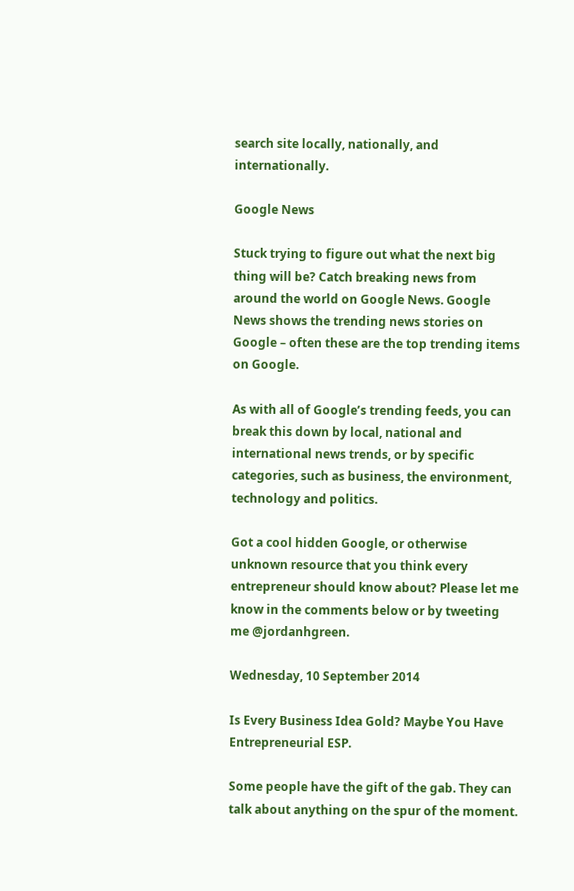search site locally, nationally, and internationally.

Google News

Stuck trying to figure out what the next big thing will be? Catch breaking news from around the world on Google News. Google News shows the trending news stories on Google – often these are the top trending items on Google.

As with all of Google’s trending feeds, you can break this down by local, national and international news trends, or by specific categories, such as business, the environment, technology and politics.

Got a cool hidden Google, or otherwise unknown resource that you think every entrepreneur should know about? Please let me know in the comments below or by tweeting me @jordanhgreen.

Wednesday, 10 September 2014

Is Every Business Idea Gold? Maybe You Have Entrepreneurial ESP.

Some people have the gift of the gab. They can talk about anything on the spur of the moment.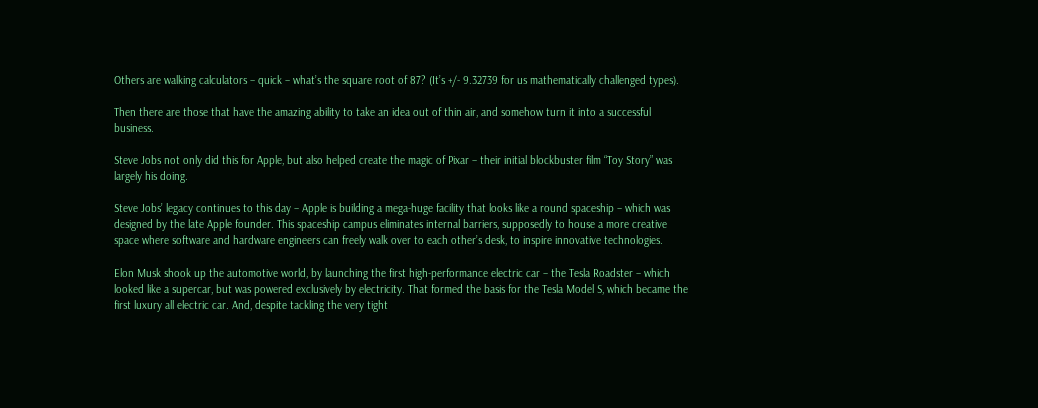Others are walking calculators – quick – what’s the square root of 87? (It’s +/- 9.32739 for us mathematically challenged types).

Then there are those that have the amazing ability to take an idea out of thin air, and somehow turn it into a successful business.

Steve Jobs not only did this for Apple, but also helped create the magic of Pixar – their initial blockbuster film “Toy Story” was largely his doing.

Steve Jobs’ legacy continues to this day – Apple is building a mega-huge facility that looks like a round spaceship – which was designed by the late Apple founder. This spaceship campus eliminates internal barriers, supposedly to house a more creative space where software and hardware engineers can freely walk over to each other’s desk, to inspire innovative technologies.

Elon Musk shook up the automotive world, by launching the first high-performance electric car – the Tesla Roadster – which looked like a supercar, but was powered exclusively by electricity. That formed the basis for the Tesla Model S, which became the first luxury all electric car. And, despite tackling the very tight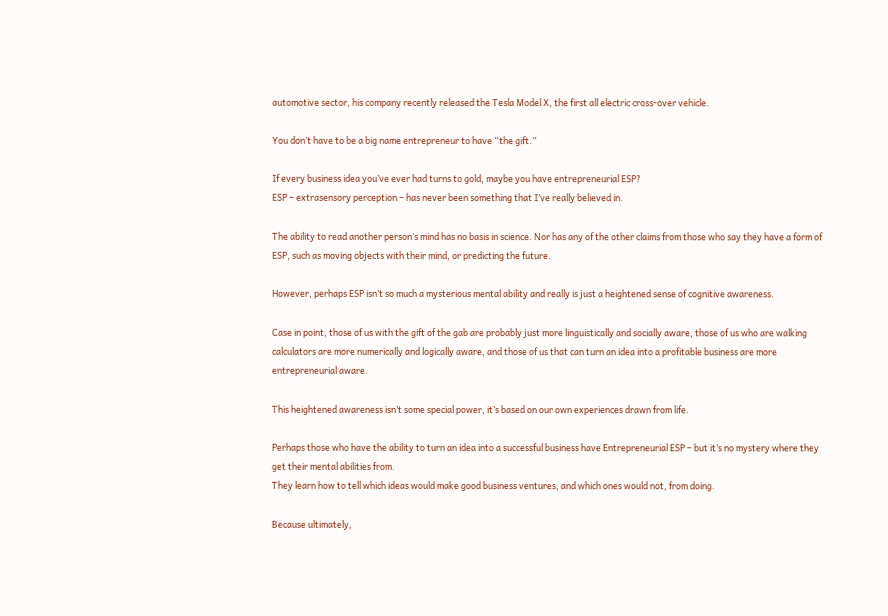automotive sector, his company recently released the Tesla Model X, the first all electric cross-over vehicle.

You don’t have to be a big name entrepreneur to have “the gift.”

If every business idea you’ve ever had turns to gold, maybe you have entrepreneurial ESP?
ESP – extrasensory perception – has never been something that I’ve really believed in.

The ability to read another person’s mind has no basis in science. Nor has any of the other claims from those who say they have a form of ESP, such as moving objects with their mind, or predicting the future.

However, perhaps ESP isn’t so much a mysterious mental ability and really is just a heightened sense of cognitive awareness.

Case in point, those of us with the gift of the gab are probably just more linguistically and socially aware, those of us who are walking calculators are more numerically and logically aware, and those of us that can turn an idea into a profitable business are more entrepreneurial aware.

This heightened awareness isn’t some special power, it’s based on our own experiences drawn from life.

Perhaps those who have the ability to turn an idea into a successful business have Entrepreneurial ESP – but it’s no mystery where they get their mental abilities from.
They learn how to tell which ideas would make good business ventures, and which ones would not, from doing.

Because ultimately,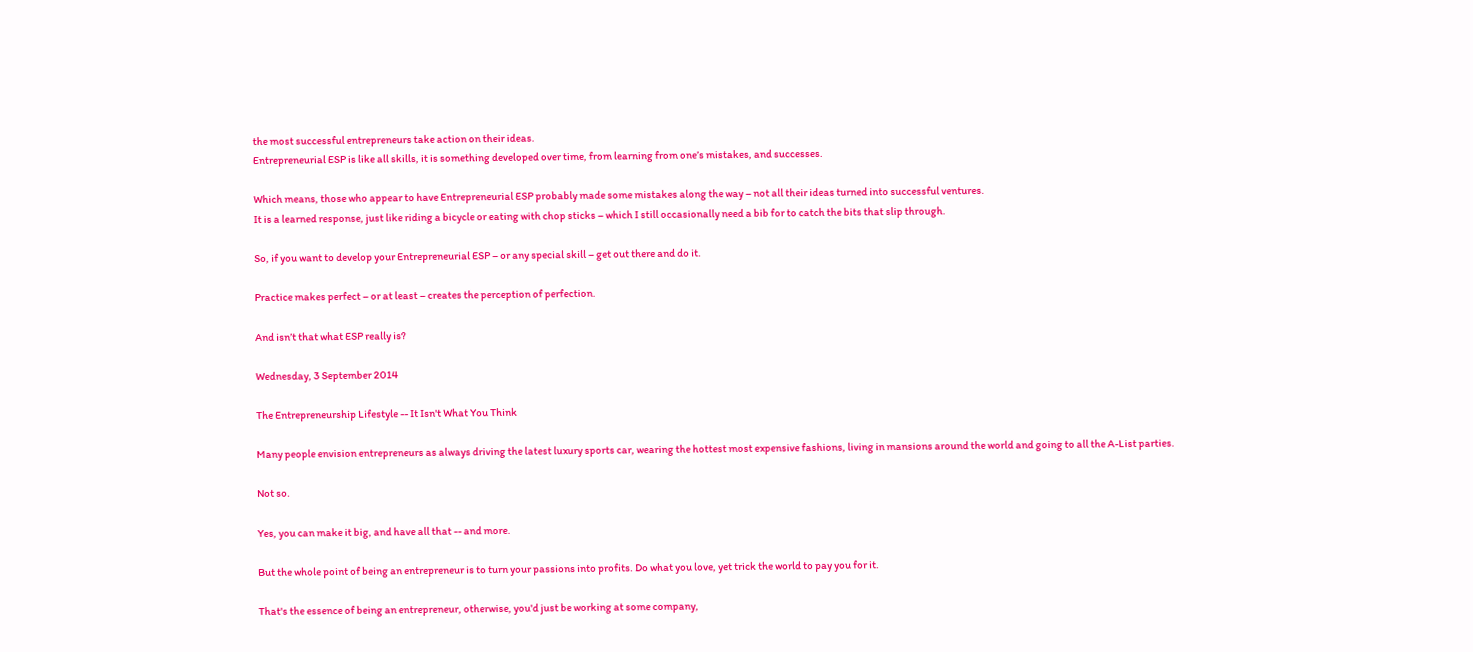the most successful entrepreneurs take action on their ideas.
Entrepreneurial ESP is like all skills, it is something developed over time, from learning from one’s mistakes, and successes.

Which means, those who appear to have Entrepreneurial ESP probably made some mistakes along the way – not all their ideas turned into successful ventures.
It is a learned response, just like riding a bicycle or eating with chop sticks – which I still occasionally need a bib for to catch the bits that slip through.

So, if you want to develop your Entrepreneurial ESP – or any special skill – get out there and do it.

Practice makes perfect – or at least – creates the perception of perfection.

And isn’t that what ESP really is?

Wednesday, 3 September 2014

The Entrepreneurship Lifestyle -- It Isn't What You Think

Many people envision entrepreneurs as always driving the latest luxury sports car, wearing the hottest most expensive fashions, living in mansions around the world and going to all the A-List parties.

Not so.

Yes, you can make it big, and have all that -- and more.

But the whole point of being an entrepreneur is to turn your passions into profits. Do what you love, yet trick the world to pay you for it.

That's the essence of being an entrepreneur, otherwise, you'd just be working at some company,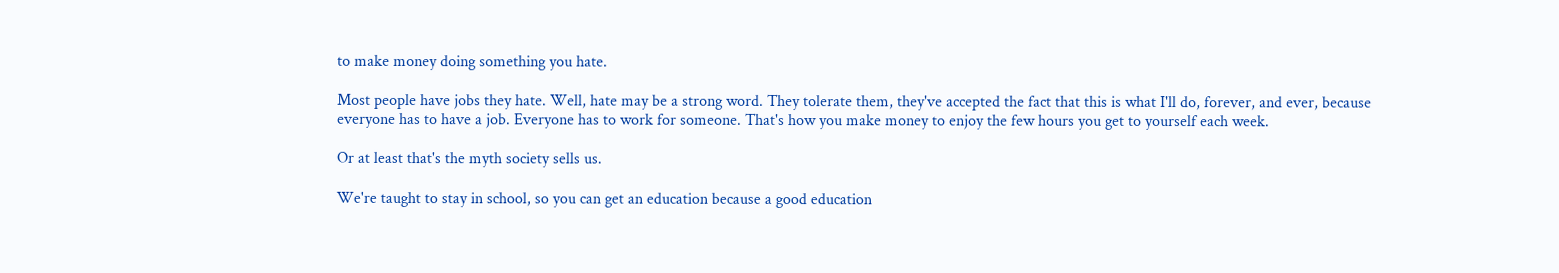to make money doing something you hate.

Most people have jobs they hate. Well, hate may be a strong word. They tolerate them, they've accepted the fact that this is what I'll do, forever, and ever, because everyone has to have a job. Everyone has to work for someone. That's how you make money to enjoy the few hours you get to yourself each week.

Or at least that's the myth society sells us.

We're taught to stay in school, so you can get an education because a good education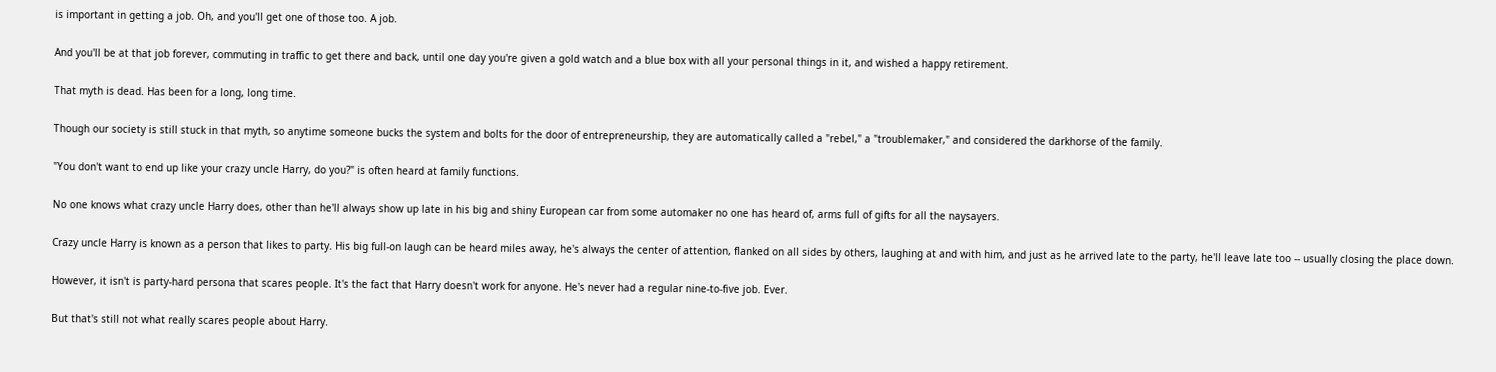is important in getting a job. Oh, and you'll get one of those too. A job.

And you'll be at that job forever, commuting in traffic to get there and back, until one day you're given a gold watch and a blue box with all your personal things in it, and wished a happy retirement.

That myth is dead. Has been for a long, long time.

Though our society is still stuck in that myth, so anytime someone bucks the system and bolts for the door of entrepreneurship, they are automatically called a "rebel," a "troublemaker," and considered the darkhorse of the family.

"You don't want to end up like your crazy uncle Harry, do you?" is often heard at family functions.

No one knows what crazy uncle Harry does, other than he'll always show up late in his big and shiny European car from some automaker no one has heard of, arms full of gifts for all the naysayers.

Crazy uncle Harry is known as a person that likes to party. His big full-on laugh can be heard miles away, he's always the center of attention, flanked on all sides by others, laughing at and with him, and just as he arrived late to the party, he'll leave late too -- usually closing the place down.

However, it isn't is party-hard persona that scares people. It's the fact that Harry doesn't work for anyone. He's never had a regular nine-to-five job. Ever.

But that's still not what really scares people about Harry.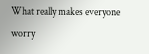What really makes everyone worry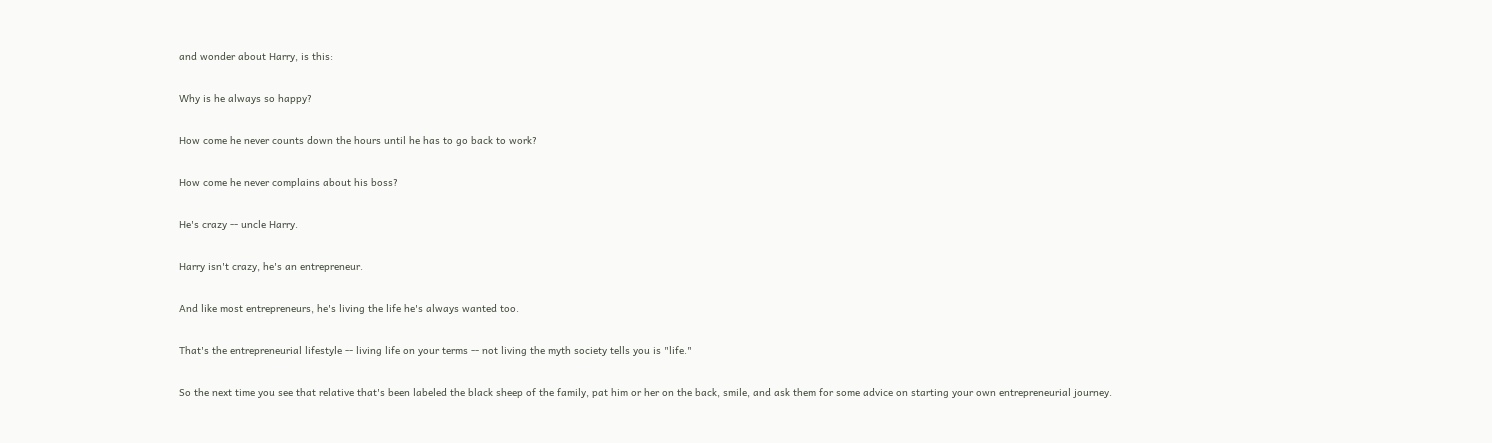and wonder about Harry, is this:

Why is he always so happy?

How come he never counts down the hours until he has to go back to work?

How come he never complains about his boss?

He's crazy -- uncle Harry.

Harry isn't crazy, he's an entrepreneur.

And like most entrepreneurs, he's living the life he's always wanted too.

That's the entrepreneurial lifestyle -- living life on your terms -- not living the myth society tells you is "life."

So the next time you see that relative that's been labeled the black sheep of the family, pat him or her on the back, smile, and ask them for some advice on starting your own entrepreneurial journey.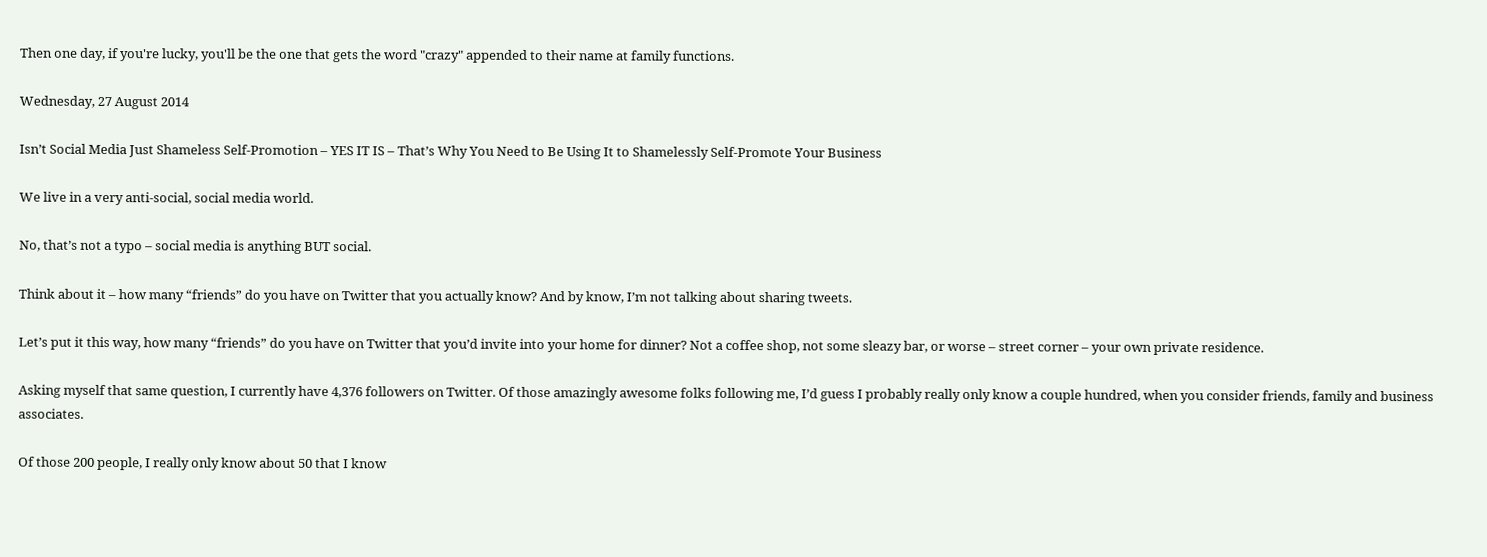Then one day, if you're lucky, you'll be the one that gets the word "crazy" appended to their name at family functions.

Wednesday, 27 August 2014

Isn’t Social Media Just Shameless Self-Promotion – YES IT IS – That’s Why You Need to Be Using It to Shamelessly Self-Promote Your Business

We live in a very anti-social, social media world.

No, that’s not a typo – social media is anything BUT social.

Think about it – how many “friends” do you have on Twitter that you actually know? And by know, I’m not talking about sharing tweets.

Let’s put it this way, how many “friends” do you have on Twitter that you’d invite into your home for dinner? Not a coffee shop, not some sleazy bar, or worse – street corner – your own private residence.

Asking myself that same question, I currently have 4,376 followers on Twitter. Of those amazingly awesome folks following me, I’d guess I probably really only know a couple hundred, when you consider friends, family and business associates.

Of those 200 people, I really only know about 50 that I know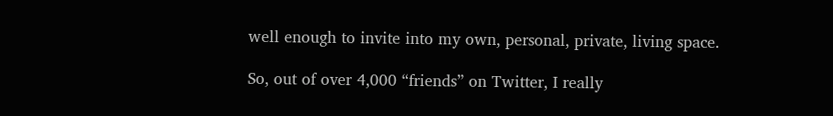well enough to invite into my own, personal, private, living space.

So, out of over 4,000 “friends” on Twitter, I really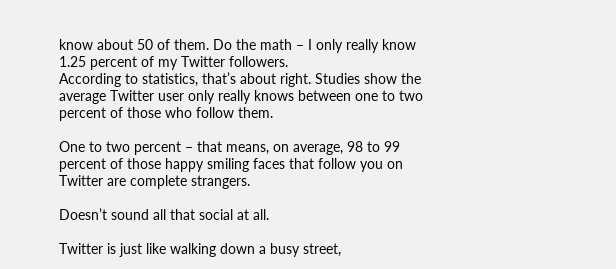know about 50 of them. Do the math – I only really know 1.25 percent of my Twitter followers.
According to statistics, that’s about right. Studies show the average Twitter user only really knows between one to two percent of those who follow them.

One to two percent – that means, on average, 98 to 99 percent of those happy smiling faces that follow you on Twitter are complete strangers.

Doesn’t sound all that social at all.

Twitter is just like walking down a busy street,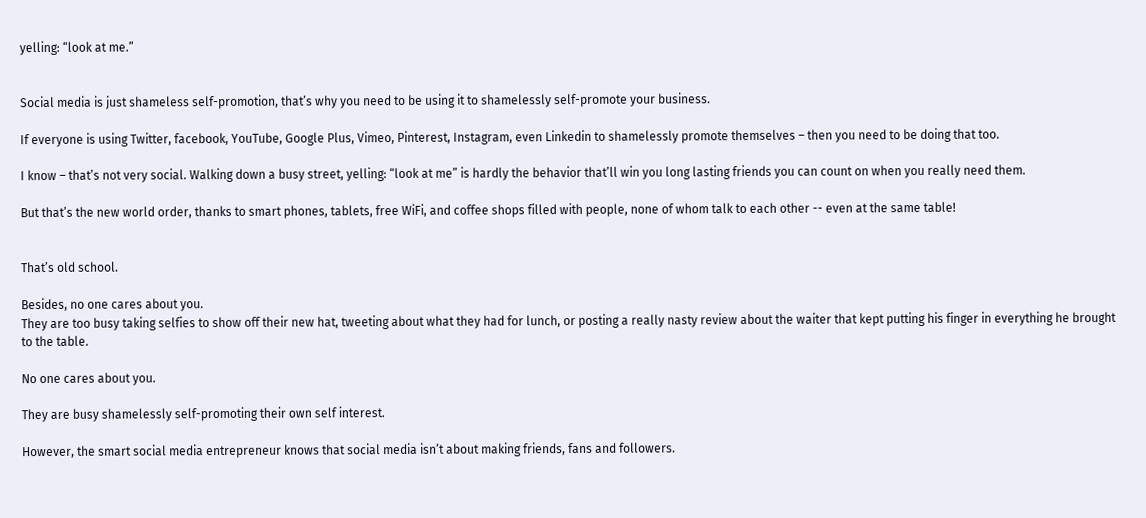yelling: “look at me.”


Social media is just shameless self-promotion, that’s why you need to be using it to shamelessly self-promote your business.

If everyone is using Twitter, facebook, YouTube, Google Plus, Vimeo, Pinterest, Instagram, even Linkedin to shamelessly promote themselves – then you need to be doing that too.

I know – that’s not very social. Walking down a busy street, yelling: “look at me” is hardly the behavior that’ll win you long lasting friends you can count on when you really need them.

But that’s the new world order, thanks to smart phones, tablets, free WiFi, and coffee shops filled with people, none of whom talk to each other -- even at the same table!


That’s old school.

Besides, no one cares about you.
They are too busy taking selfies to show off their new hat, tweeting about what they had for lunch, or posting a really nasty review about the waiter that kept putting his finger in everything he brought to the table.

No one cares about you.

They are busy shamelessly self-promoting their own self interest.

However, the smart social media entrepreneur knows that social media isn’t about making friends, fans and followers.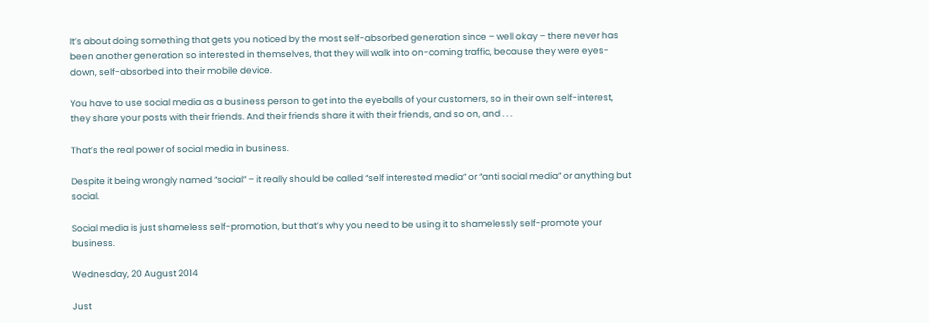It’s about doing something that gets you noticed by the most self-absorbed generation since – well okay – there never has been another generation so interested in themselves, that they will walk into on-coming traffic, because they were eyes-down, self-absorbed into their mobile device.

You have to use social media as a business person to get into the eyeballs of your customers, so in their own self-interest, they share your posts with their friends. And their friends share it with their friends, and so on, and . . .

That’s the real power of social media in business.

Despite it being wrongly named “social” – it really should be called “self interested media” or “anti social media” or anything but social.

Social media is just shameless self-promotion, but that’s why you need to be using it to shamelessly self-promote your business.

Wednesday, 20 August 2014

Just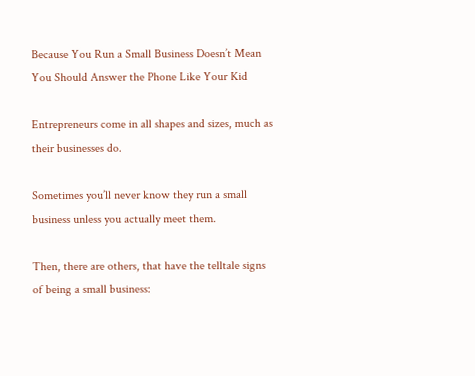Because You Run a Small Business Doesn’t Mean You Should Answer the Phone Like Your Kid

Entrepreneurs come in all shapes and sizes, much as their businesses do.

Sometimes you’ll never know they run a small business unless you actually meet them.

Then, there are others, that have the telltale signs of being a small business: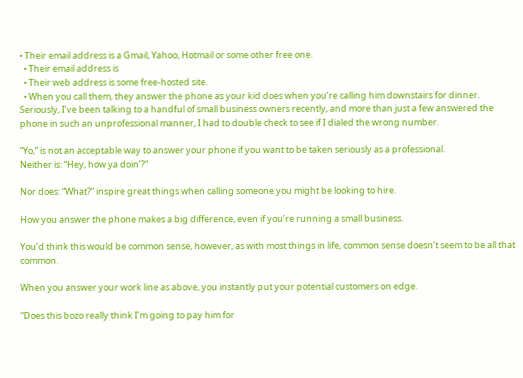• Their email address is a Gmail, Yahoo, Hotmail or some other free one.
  • Their email address is
  • Their web address is some free-hosted site.
  • When you call them, they answer the phone as your kid does when you’re calling him downstairs for dinner.
Seriously, I’ve been talking to a handful of small business owners recently, and more than just a few answered the phone in such an unprofessional manner, I had to double check to see if I dialed the wrong number.

“Yo,” is not an acceptable way to answer your phone if you want to be taken seriously as a professional.
Neither is: “Hey, how ya doin’?”

Nor does: “What?” inspire great things when calling someone you might be looking to hire.

How you answer the phone makes a big difference, even if you’re running a small business.

You’d think this would be common sense, however, as with most things in life, common sense doesn’t seem to be all that common.

When you answer your work line as above, you instantly put your potential customers on edge.

“Does this bozo really think I’m going to pay him for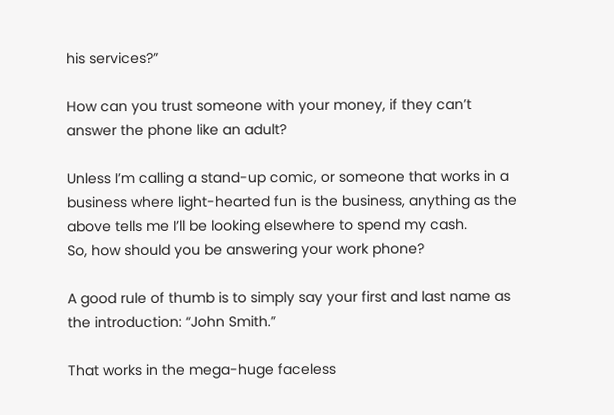his services?”

How can you trust someone with your money, if they can’t answer the phone like an adult?

Unless I’m calling a stand-up comic, or someone that works in a business where light-hearted fun is the business, anything as the above tells me I’ll be looking elsewhere to spend my cash.
So, how should you be answering your work phone?

A good rule of thumb is to simply say your first and last name as the introduction: “John Smith.”

That works in the mega-huge faceless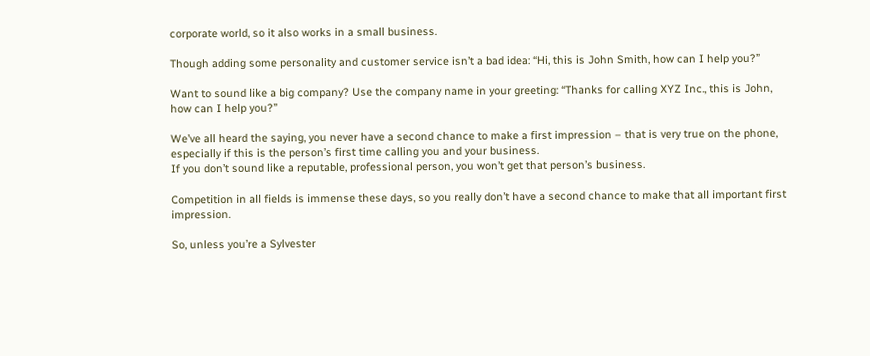corporate world, so it also works in a small business.

Though adding some personality and customer service isn’t a bad idea: “Hi, this is John Smith, how can I help you?”

Want to sound like a big company? Use the company name in your greeting: “Thanks for calling XYZ Inc., this is John, how can I help you?”

We’ve all heard the saying, you never have a second chance to make a first impression – that is very true on the phone, especially if this is the person’s first time calling you and your business.
If you don’t sound like a reputable, professional person, you won’t get that person’s business.

Competition in all fields is immense these days, so you really don’t have a second chance to make that all important first impression.

So, unless you’re a Sylvester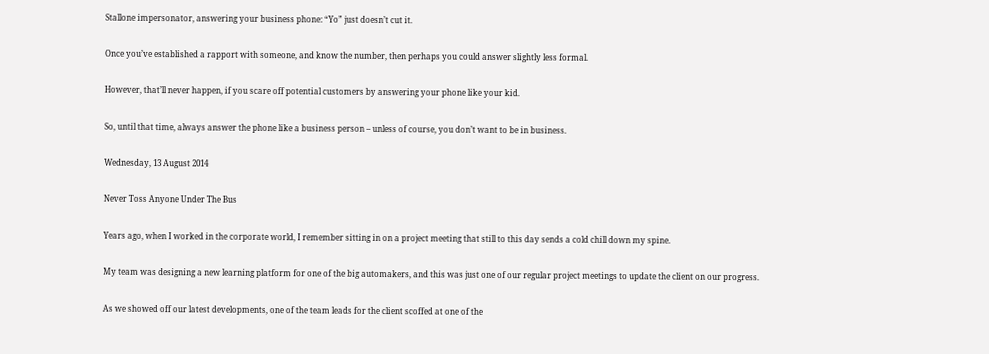Stallone impersonator, answering your business phone: “Yo” just doesn’t cut it.

Once you’ve established a rapport with someone, and know the number, then perhaps you could answer slightly less formal.

However, that’ll never happen, if you scare off potential customers by answering your phone like your kid.

So, until that time, always answer the phone like a business person – unless of course, you don’t want to be in business.

Wednesday, 13 August 2014

Never Toss Anyone Under The Bus

Years ago, when I worked in the corporate world, I remember sitting in on a project meeting that still to this day sends a cold chill down my spine.

My team was designing a new learning platform for one of the big automakers, and this was just one of our regular project meetings to update the client on our progress.

As we showed off our latest developments, one of the team leads for the client scoffed at one of the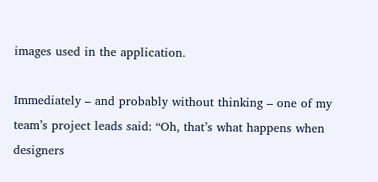images used in the application.

Immediately – and probably without thinking – one of my team’s project leads said: “Oh, that’s what happens when designers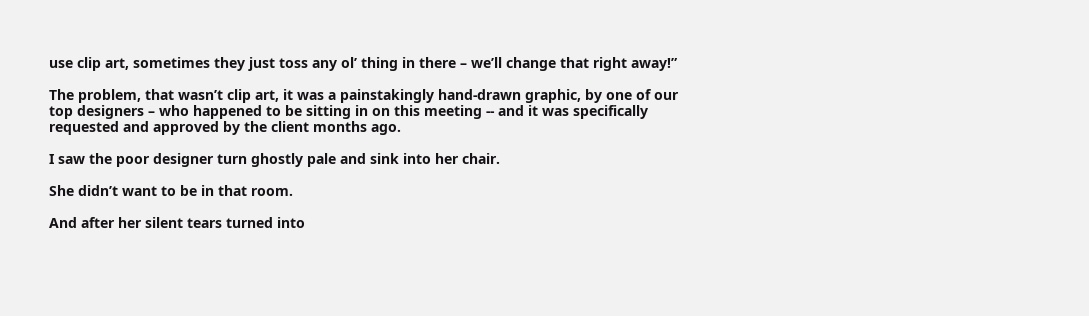use clip art, sometimes they just toss any ol’ thing in there – we’ll change that right away!”

The problem, that wasn’t clip art, it was a painstakingly hand-drawn graphic, by one of our top designers – who happened to be sitting in on this meeting -- and it was specifically requested and approved by the client months ago.

I saw the poor designer turn ghostly pale and sink into her chair.

She didn’t want to be in that room.

And after her silent tears turned into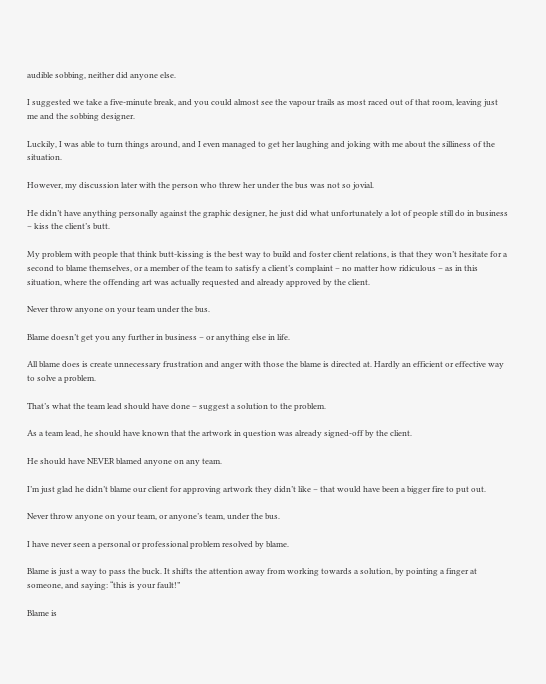audible sobbing, neither did anyone else.

I suggested we take a five-minute break, and you could almost see the vapour trails as most raced out of that room, leaving just me and the sobbing designer.

Luckily, I was able to turn things around, and I even managed to get her laughing and joking with me about the silliness of the situation.

However, my discussion later with the person who threw her under the bus was not so jovial.

He didn’t have anything personally against the graphic designer, he just did what unfortunately a lot of people still do in business – kiss the client’s butt.

My problem with people that think butt-kissing is the best way to build and foster client relations, is that they won’t hesitate for a second to blame themselves, or a member of the team to satisfy a client’s complaint – no matter how ridiculous – as in this situation, where the offending art was actually requested and already approved by the client.

Never throw anyone on your team under the bus.

Blame doesn’t get you any further in business – or anything else in life.

All blame does is create unnecessary frustration and anger with those the blame is directed at. Hardly an efficient or effective way to solve a problem.

That’s what the team lead should have done – suggest a solution to the problem.

As a team lead, he should have known that the artwork in question was already signed-off by the client.

He should have NEVER blamed anyone on any team.

I’m just glad he didn’t blame our client for approving artwork they didn’t like – that would have been a bigger fire to put out.

Never throw anyone on your team, or anyone’s team, under the bus.

I have never seen a personal or professional problem resolved by blame.

Blame is just a way to pass the buck. It shifts the attention away from working towards a solution, by pointing a finger at someone, and saying: “this is your fault!”

Blame is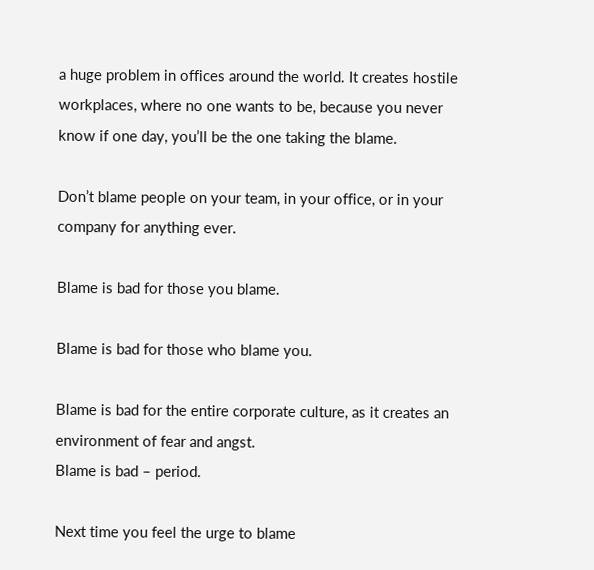a huge problem in offices around the world. It creates hostile workplaces, where no one wants to be, because you never know if one day, you’ll be the one taking the blame.

Don’t blame people on your team, in your office, or in your company for anything ever.

Blame is bad for those you blame.

Blame is bad for those who blame you.

Blame is bad for the entire corporate culture, as it creates an environment of fear and angst.
Blame is bad – period.

Next time you feel the urge to blame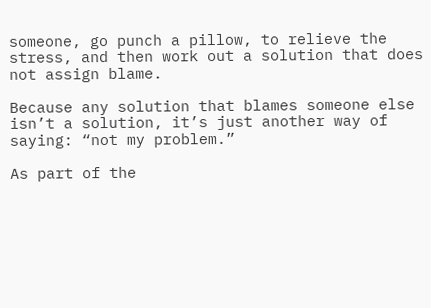someone, go punch a pillow, to relieve the stress, and then work out a solution that does not assign blame.

Because any solution that blames someone else isn’t a solution, it’s just another way of saying: “not my problem.”

As part of the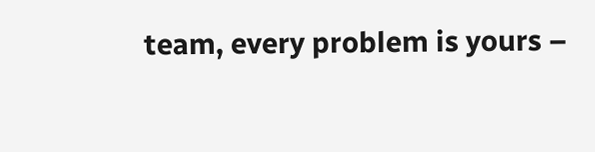team, every problem is yours –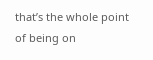that’s the whole point of being on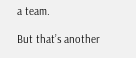a team.

But that’s another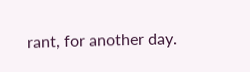rant, for another day.